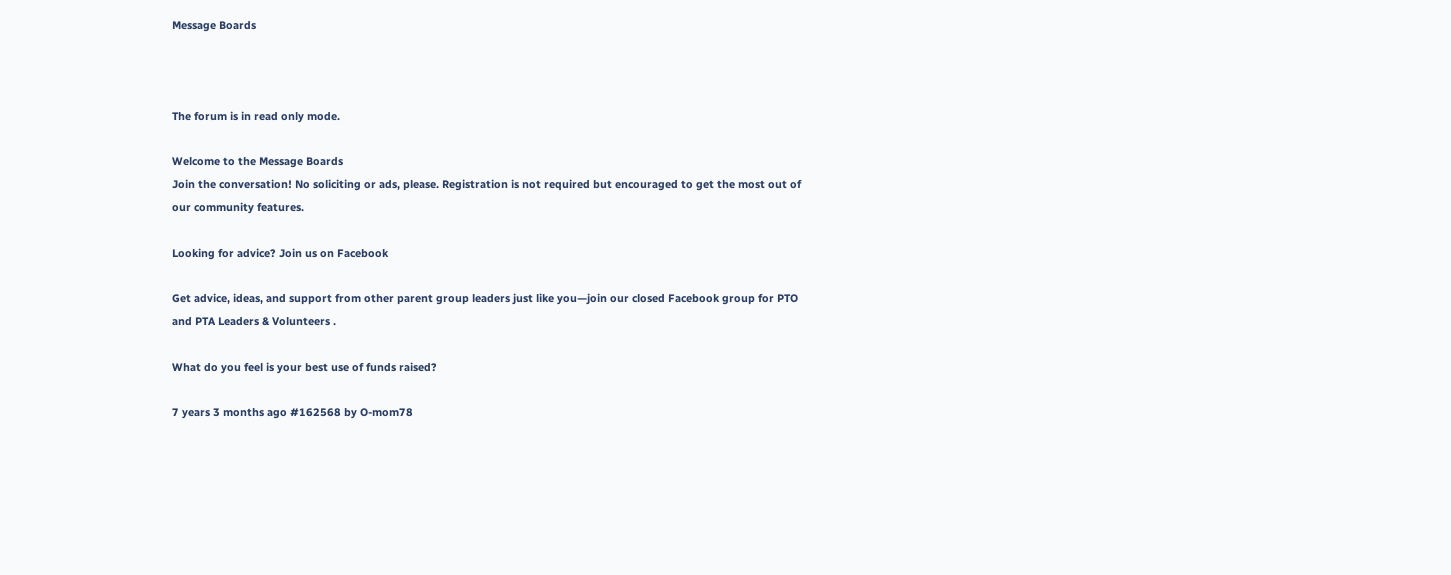Message Boards



The forum is in read only mode.

Welcome to the Message Boards
Join the conversation! No soliciting or ads, please. Registration is not required but encouraged to get the most out of our community features.

Looking for advice? Join us on Facebook

Get advice, ideas, and support from other parent group leaders just like you—join our closed Facebook group for PTO and PTA Leaders & Volunteers .

What do you feel is your best use of funds raised?

7 years 3 months ago #162568 by O-mom78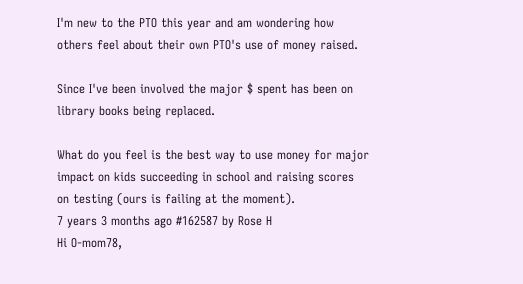I'm new to the PTO this year and am wondering how others feel about their own PTO's use of money raised.

Since I've been involved the major $ spent has been on library books being replaced.

What do you feel is the best way to use money for major impact on kids succeeding in school and raising scores on testing (ours is failing at the moment).
7 years 3 months ago #162587 by Rose H
Hi O-mom78,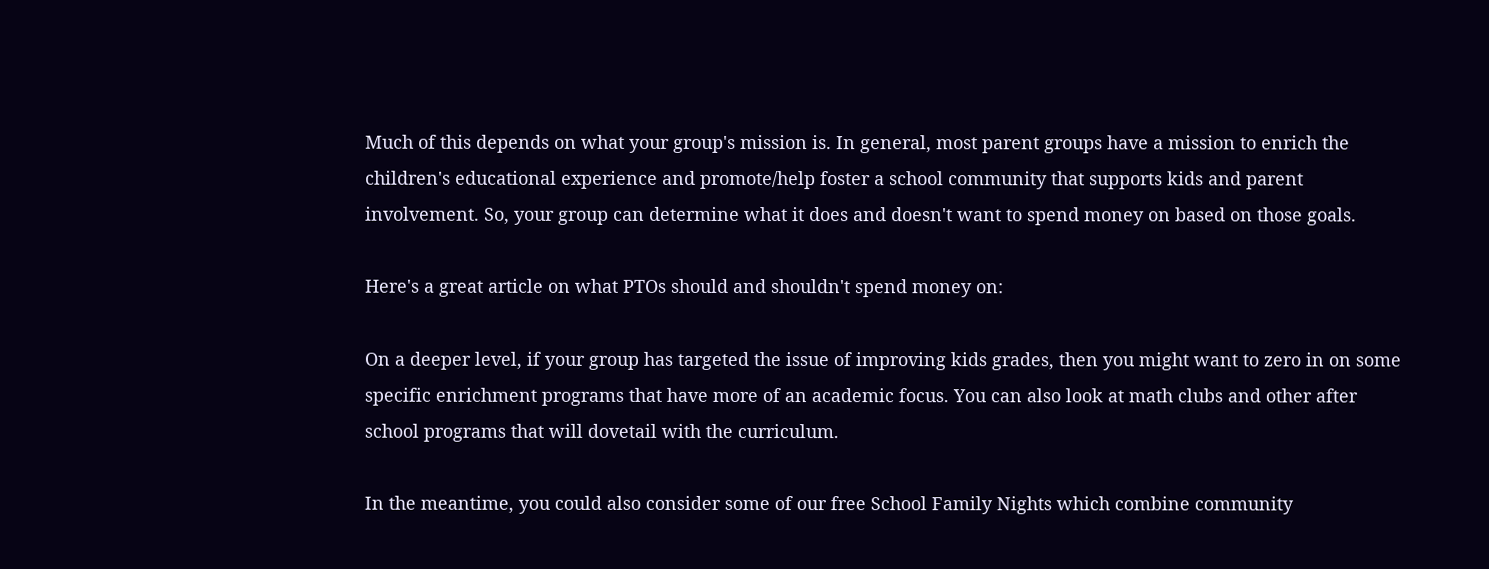Much of this depends on what your group's mission is. In general, most parent groups have a mission to enrich the children's educational experience and promote/help foster a school community that supports kids and parent involvement. So, your group can determine what it does and doesn't want to spend money on based on those goals.

Here's a great article on what PTOs should and shouldn't spend money on:

On a deeper level, if your group has targeted the issue of improving kids grades, then you might want to zero in on some specific enrichment programs that have more of an academic focus. You can also look at math clubs and other after school programs that will dovetail with the curriculum.

In the meantime, you could also consider some of our free School Family Nights which combine community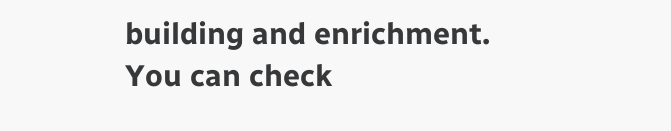building and enrichment. You can check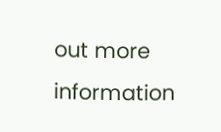out more information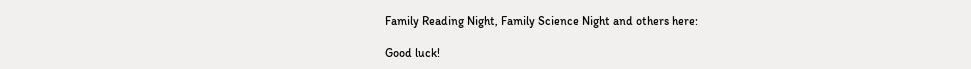Family Reading Night, Family Science Night and others here:

Good luck!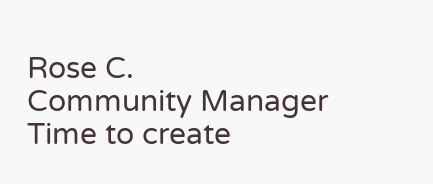Rose C.
Community Manager
Time to create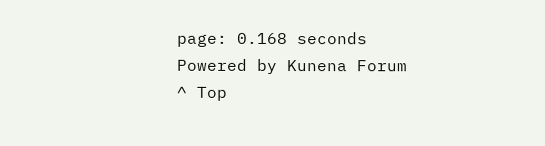page: 0.168 seconds
Powered by Kunena Forum
^ Top